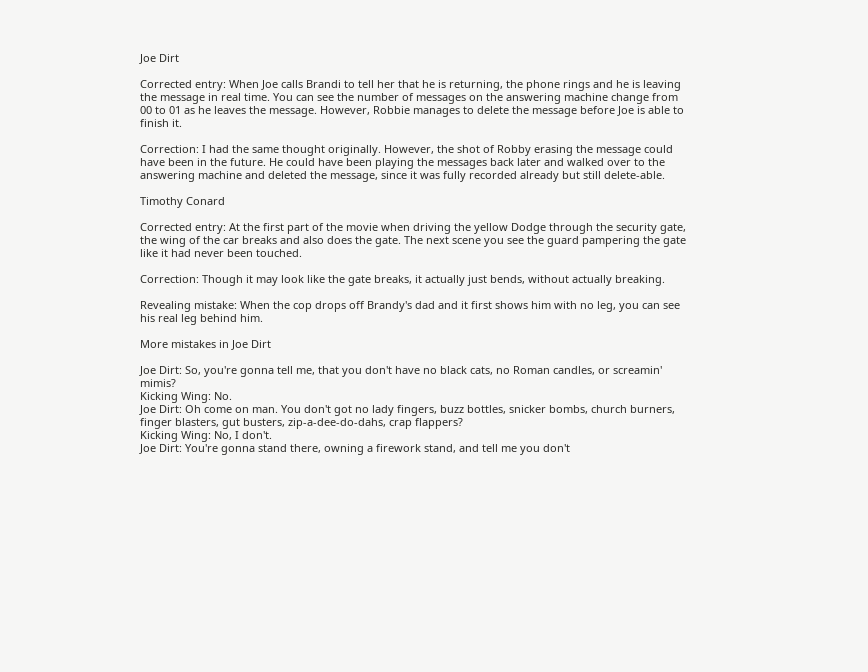Joe Dirt

Corrected entry: When Joe calls Brandi to tell her that he is returning, the phone rings and he is leaving the message in real time. You can see the number of messages on the answering machine change from 00 to 01 as he leaves the message. However, Robbie manages to delete the message before Joe is able to finish it.

Correction: I had the same thought originally. However, the shot of Robby erasing the message could have been in the future. He could have been playing the messages back later and walked over to the answering machine and deleted the message, since it was fully recorded already but still delete-able.

Timothy Conard

Corrected entry: At the first part of the movie when driving the yellow Dodge through the security gate, the wing of the car breaks and also does the gate. The next scene you see the guard pampering the gate like it had never been touched.

Correction: Though it may look like the gate breaks, it actually just bends, without actually breaking.

Revealing mistake: When the cop drops off Brandy's dad and it first shows him with no leg, you can see his real leg behind him.

More mistakes in Joe Dirt

Joe Dirt: So, you're gonna tell me, that you don't have no black cats, no Roman candles, or screamin' mimis?
Kicking Wing: No.
Joe Dirt: Oh come on man. You don't got no lady fingers, buzz bottles, snicker bombs, church burners, finger blasters, gut busters, zip-a-dee-do-dahs, crap flappers?
Kicking Wing: No, I don't.
Joe Dirt: You're gonna stand there, owning a firework stand, and tell me you don't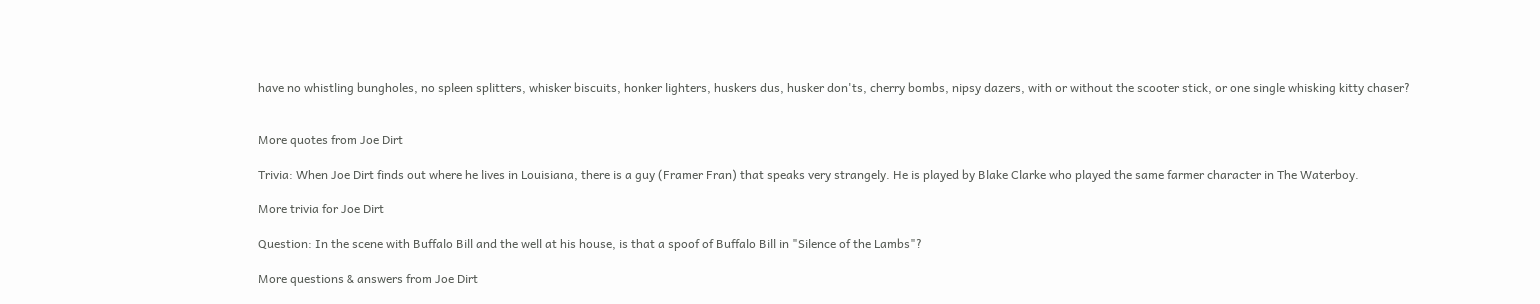have no whistling bungholes, no spleen splitters, whisker biscuits, honker lighters, huskers dus, husker don'ts, cherry bombs, nipsy dazers, with or without the scooter stick, or one single whisking kitty chaser?


More quotes from Joe Dirt

Trivia: When Joe Dirt finds out where he lives in Louisiana, there is a guy (Framer Fran) that speaks very strangely. He is played by Blake Clarke who played the same farmer character in The Waterboy.

More trivia for Joe Dirt

Question: In the scene with Buffalo Bill and the well at his house, is that a spoof of Buffalo Bill in "Silence of the Lambs"?

More questions & answers from Joe Dirt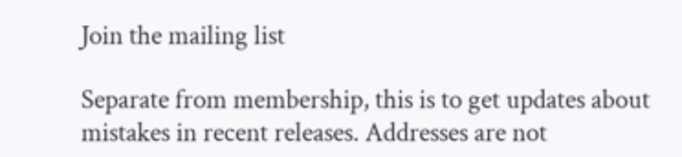Join the mailing list

Separate from membership, this is to get updates about mistakes in recent releases. Addresses are not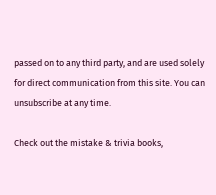passed on to any third party, and are used solely for direct communication from this site. You can unsubscribe at any time.

Check out the mistake & trivia books,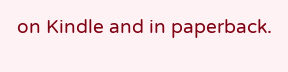on Kindle and in paperback.